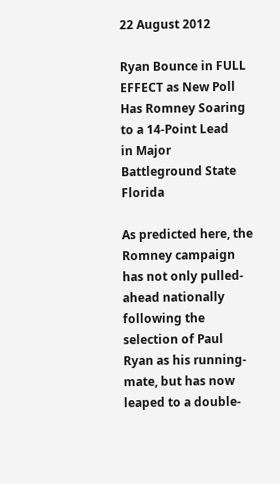22 August 2012

Ryan Bounce in FULL EFFECT as New Poll
Has Romney Soaring to a 14-Point Lead
in Major Battleground State Florida

As predicted here, the Romney campaign has not only pulled-ahead nationally following the selection of Paul Ryan as his running-mate, but has now leaped to a double-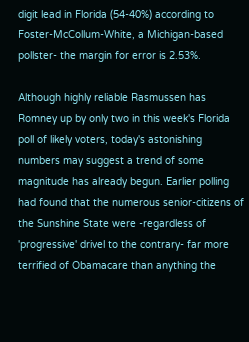digit lead in Florida (54-40%) according to Foster-McCollum-White, a Michigan-based pollster- the margin for error is 2.53%.

Although highly reliable Rasmussen has Romney up by only two in this week's Florida poll of likely voters, today's astonishing numbers may suggest a trend of some magnitude has already begun. Earlier polling had found that the numerous senior-citizens of the Sunshine State were -regardless of 'progressive' drivel to the contrary- far more terrified of Obamacare than anything the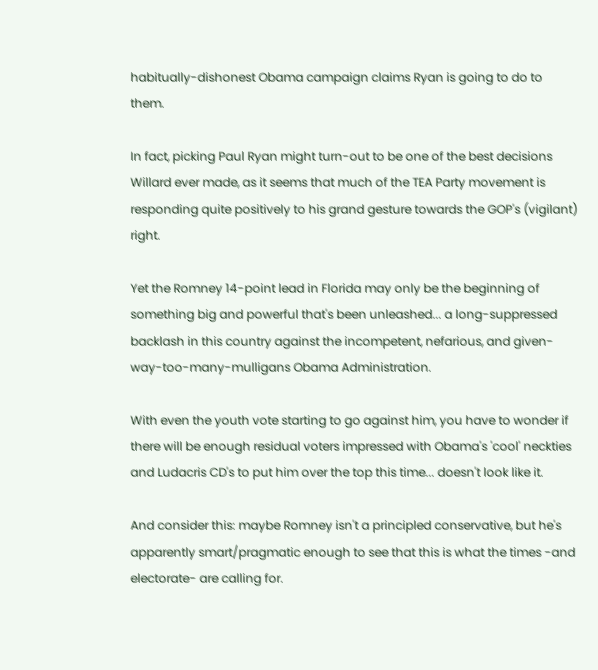habitually-dishonest Obama campaign claims Ryan is going to do to them.

In fact, picking Paul Ryan might turn-out to be one of the best decisions Willard ever made, as it seems that much of the TEA Party movement is responding quite positively to his grand gesture towards the GOP's (vigilant) right.

Yet the Romney 14-point lead in Florida may only be the beginning of something big and powerful that's been unleashed... a long-suppressed backlash in this country against the incompetent, nefarious, and given-way-too-many-mulligans Obama Administration.

With even the youth vote starting to go against him, you have to wonder if there will be enough residual voters impressed with Obama's 'cool' neckties and Ludacris CD's to put him over the top this time... doesn't look like it.

And consider this: maybe Romney isn't a principled conservative, but he's apparently smart/pragmatic enough to see that this is what the times -and electorate- are calling for.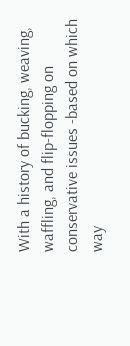With a history of bucking, weaving, waffling, and flip-flopping on conservative issues -based on which way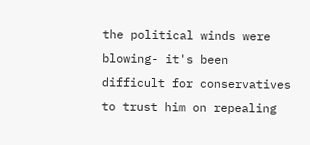the political winds were blowing- it's been difficult for conservatives to trust him on repealing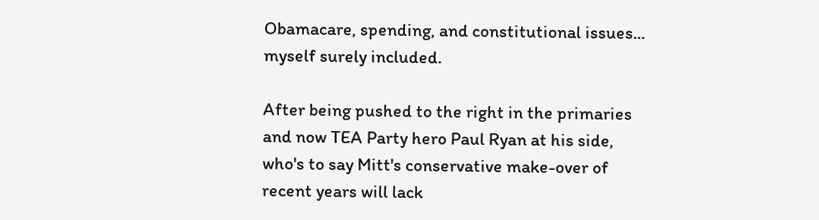Obamacare, spending, and constitutional issues... myself surely included.

After being pushed to the right in the primaries and now TEA Party hero Paul Ryan at his side, who's to say Mitt's conservative make-over of recent years will lack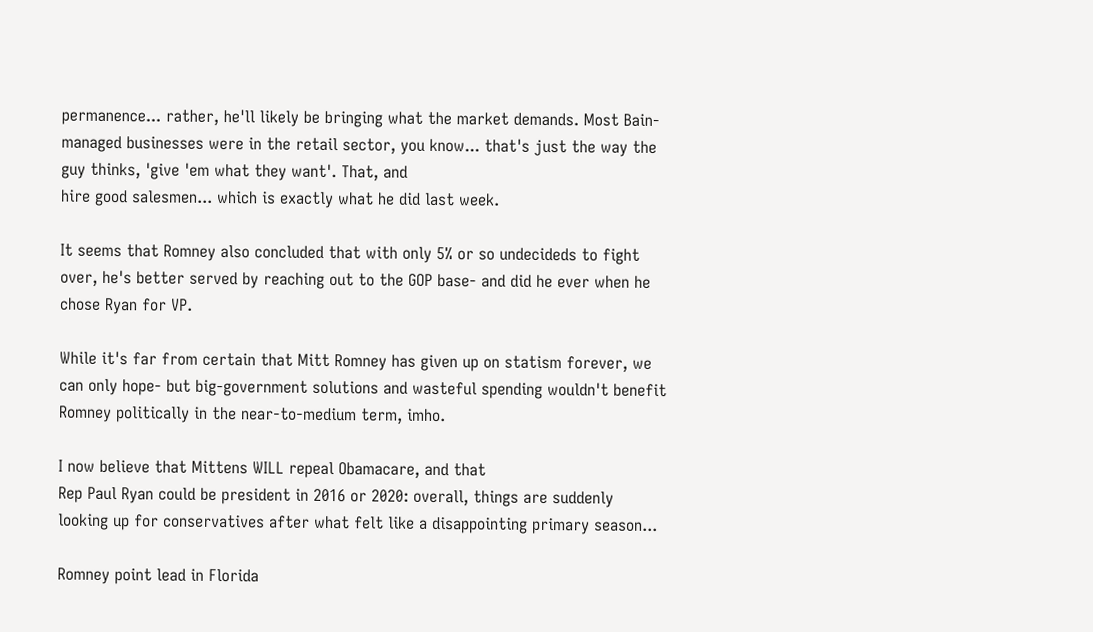permanence... rather, he'll likely be bringing what the market demands. Most Bain-managed businesses were in the retail sector, you know... that's just the way the guy thinks, 'give 'em what they want'. That, and
hire good salesmen... which is exactly what he did last week.

It seems that Romney also concluded that with only 5% or so undecideds to fight over, he's better served by reaching out to the GOP base- and did he ever when he chose Ryan for VP.

While it's far from certain that Mitt Romney has given up on statism forever, we can only hope- but big-government solutions and wasteful spending wouldn't benefit Romney politically in the near-to-medium term, imho.

I now believe that Mittens WILL repeal Obamacare, and that
Rep Paul Ryan could be president in 2016 or 2020: overall, things are suddenly looking up for conservatives after what felt like a disappointing primary season...

Romney point lead in Florida